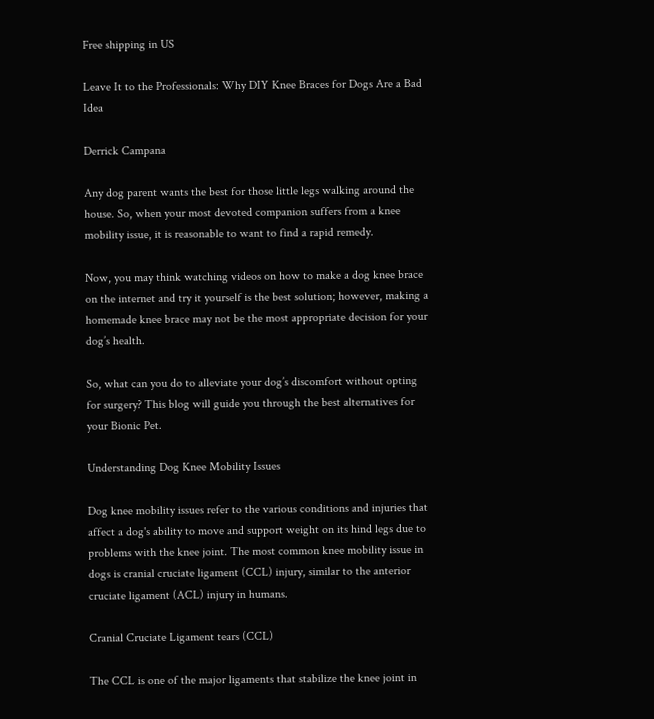Free shipping in US

Leave It to the Professionals: Why DIY Knee Braces for Dogs Are a Bad Idea

Derrick Campana

Any dog parent wants the best for those little legs walking around the house. So, when your most devoted companion suffers from a knee mobility issue, it is reasonable to want to find a rapid remedy.

Now, you may think watching videos on how to make a dog knee brace on the internet and try it yourself is the best solution; however, making a homemade knee brace may not be the most appropriate decision for your dog’s health.

So, what can you do to alleviate your dog’s discomfort without opting for surgery? This blog will guide you through the best alternatives for your Bionic Pet.

Understanding Dog Knee Mobility Issues

Dog knee mobility issues refer to the various conditions and injuries that affect a dog's ability to move and support weight on its hind legs due to problems with the knee joint. The most common knee mobility issue in dogs is cranial cruciate ligament (CCL) injury, similar to the anterior cruciate ligament (ACL) injury in humans.

Cranial Cruciate Ligament tears (CCL)

The CCL is one of the major ligaments that stabilize the knee joint in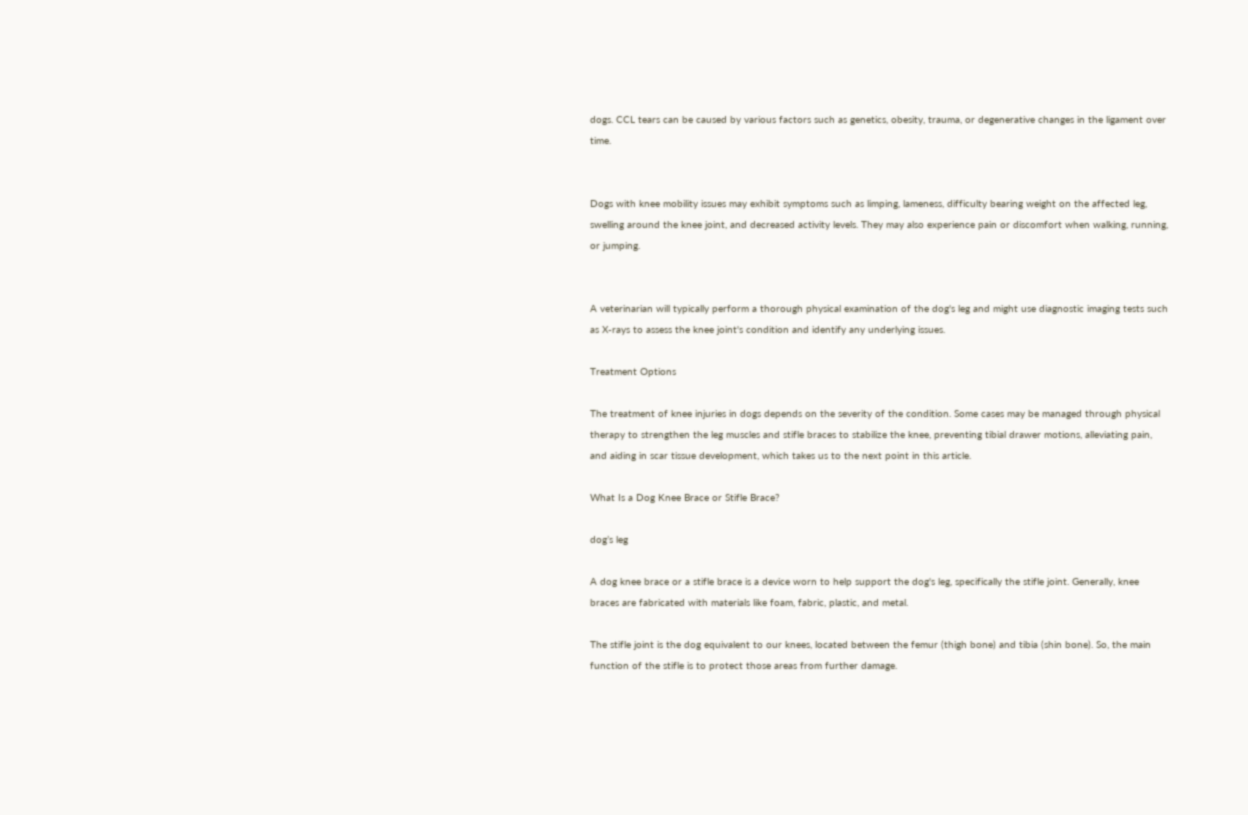dogs. CCL tears can be caused by various factors such as genetics, obesity, trauma, or degenerative changes in the ligament over time.


Dogs with knee mobility issues may exhibit symptoms such as limping, lameness, difficulty bearing weight on the affected leg, swelling around the knee joint, and decreased activity levels. They may also experience pain or discomfort when walking, running, or jumping.


A veterinarian will typically perform a thorough physical examination of the dog's leg and might use diagnostic imaging tests such as X-rays to assess the knee joint's condition and identify any underlying issues.

Treatment Options

The treatment of knee injuries in dogs depends on the severity of the condition. Some cases may be managed through physical therapy to strengthen the leg muscles and stifle braces to stabilize the knee, preventing tibial drawer motions, alleviating pain, and aiding in scar tissue development, which takes us to the next point in this article.

What Is a Dog Knee Brace or Stifle Brace?

dog’s leg

A dog knee brace or a stifle brace is a device worn to help support the dog's leg, specifically the stifle joint. Generally, knee braces are fabricated with materials like foam, fabric, plastic, and metal.

The stifle joint is the dog equivalent to our knees, located between the femur (thigh bone) and tibia (shin bone). So, the main function of the stifle is to protect those areas from further damage.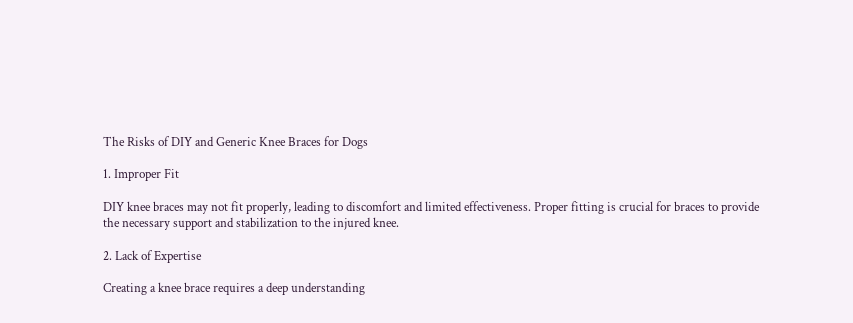The Risks of DIY and Generic Knee Braces for Dogs

1. Improper Fit

DIY knee braces may not fit properly, leading to discomfort and limited effectiveness. Proper fitting is crucial for braces to provide the necessary support and stabilization to the injured knee.

2. Lack of Expertise

Creating a knee brace requires a deep understanding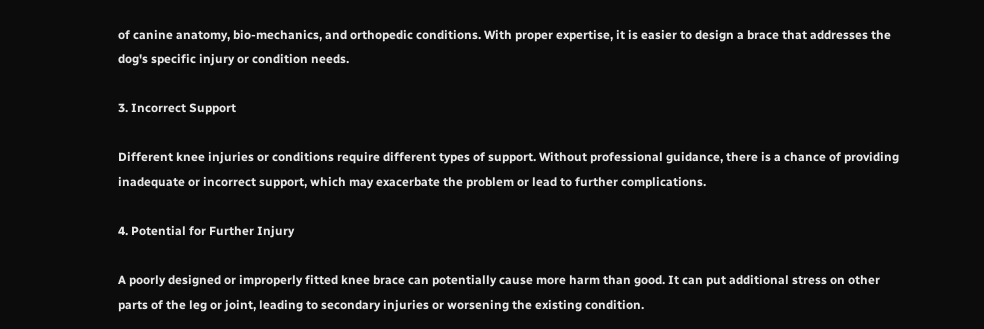of canine anatomy, bio-mechanics, and orthopedic conditions. With proper expertise, it is easier to design a brace that addresses the dog's specific injury or condition needs.

3. Incorrect Support

Different knee injuries or conditions require different types of support. Without professional guidance, there is a chance of providing inadequate or incorrect support, which may exacerbate the problem or lead to further complications.

4. Potential for Further Injury

A poorly designed or improperly fitted knee brace can potentially cause more harm than good. It can put additional stress on other parts of the leg or joint, leading to secondary injuries or worsening the existing condition.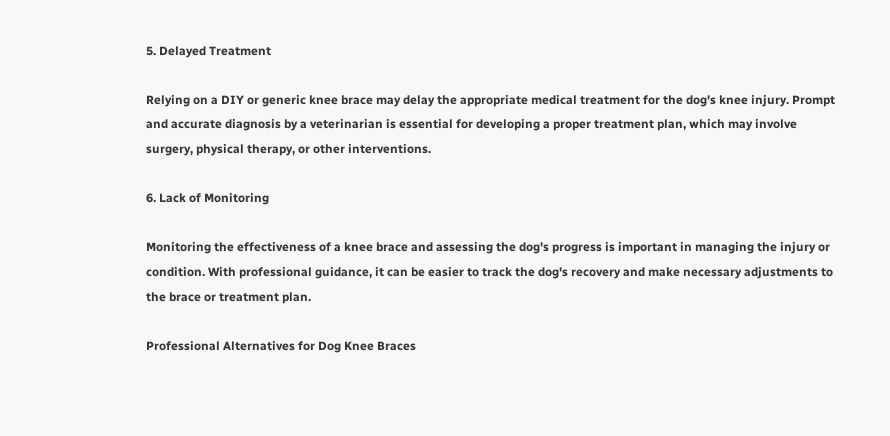5. Delayed Treatment

Relying on a DIY or generic knee brace may delay the appropriate medical treatment for the dog's knee injury. Prompt and accurate diagnosis by a veterinarian is essential for developing a proper treatment plan, which may involve surgery, physical therapy, or other interventions.

6. Lack of Monitoring

Monitoring the effectiveness of a knee brace and assessing the dog's progress is important in managing the injury or condition. With professional guidance, it can be easier to track the dog's recovery and make necessary adjustments to the brace or treatment plan.

Professional Alternatives for Dog Knee Braces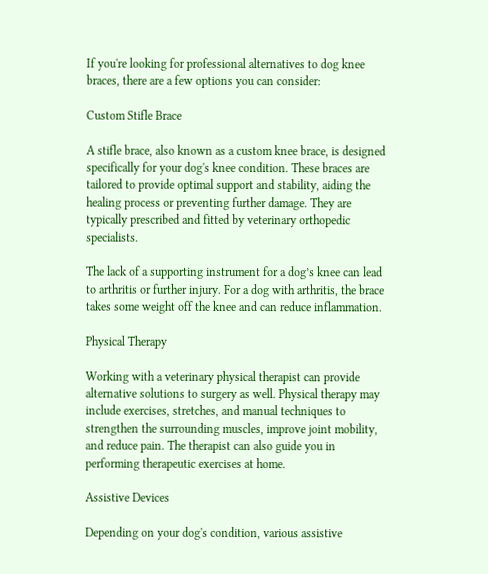If you're looking for professional alternatives to dog knee braces, there are a few options you can consider:

Custom Stifle Brace

A stifle brace, also known as a custom knee brace, is designed specifically for your dog's knee condition. These braces are tailored to provide optimal support and stability, aiding the healing process or preventing further damage. They are typically prescribed and fitted by veterinary orthopedic specialists.

The lack of a supporting instrument for a dog’s knee can lead to arthritis or further injury. For a dog with arthritis, the brace takes some weight off the knee and can reduce inflammation.

Physical Therapy

Working with a veterinary physical therapist can provide alternative solutions to surgery as well. Physical therapy may include exercises, stretches, and manual techniques to strengthen the surrounding muscles, improve joint mobility, and reduce pain. The therapist can also guide you in performing therapeutic exercises at home.

Assistive Devices

Depending on your dog's condition, various assistive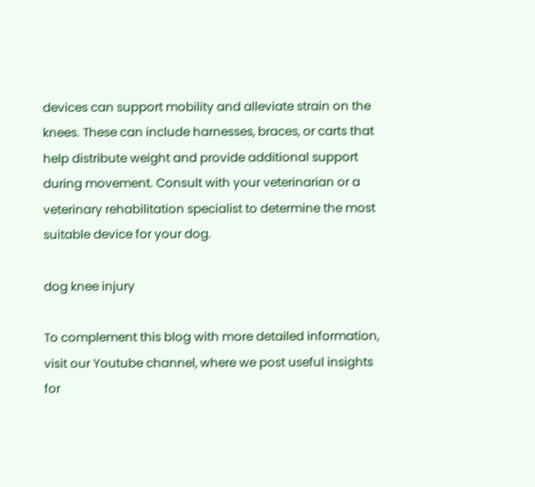devices can support mobility and alleviate strain on the knees. These can include harnesses, braces, or carts that help distribute weight and provide additional support during movement. Consult with your veterinarian or a veterinary rehabilitation specialist to determine the most suitable device for your dog.

dog knee injury

To complement this blog with more detailed information, visit our Youtube channel, where we post useful insights for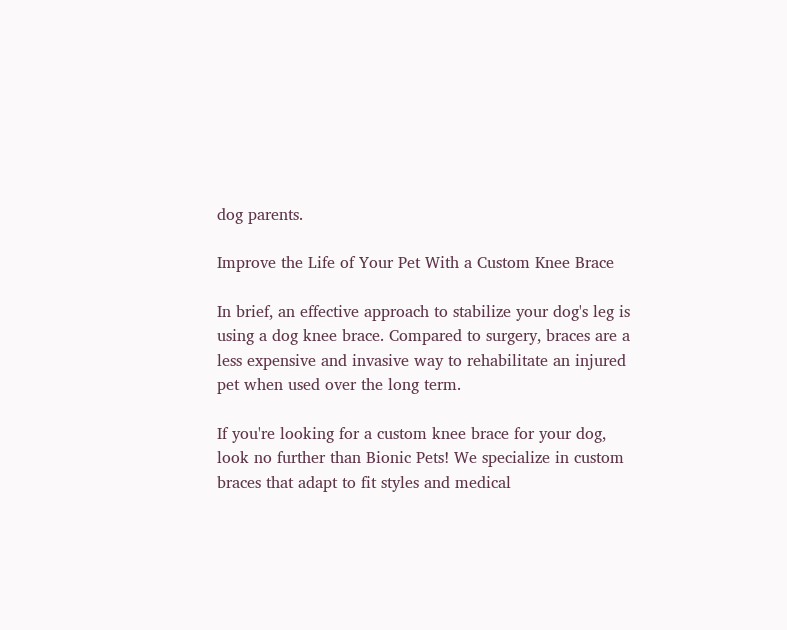dog parents.

Improve the Life of Your Pet With a Custom Knee Brace

In brief, an effective approach to stabilize your dog's leg is using a dog knee brace. Compared to surgery, braces are a less expensive and invasive way to rehabilitate an injured pet when used over the long term.

If you're looking for a custom knee brace for your dog, look no further than Bionic Pets! We specialize in custom braces that adapt to fit styles and medical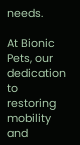needs.

At Bionic Pets, our dedication to restoring mobility and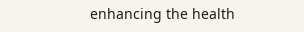enhancing the health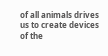of all animals drives us to create devices of the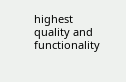highest quality and functionality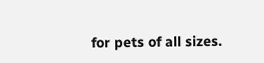for pets of all sizes.